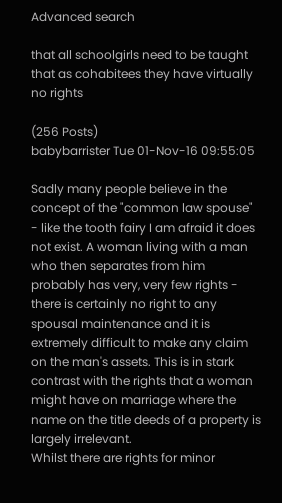Advanced search

that all schoolgirls need to be taught that as cohabitees they have virtually no rights

(256 Posts)
babybarrister Tue 01-Nov-16 09:55:05

Sadly many people believe in the concept of the "common law spouse" - like the tooth fairy I am afraid it does not exist. A woman living with a man who then separates from him probably has very, very few rights - there is certainly no right to any spousal maintenance and it is extremely difficult to make any claim on the man's assets. This is in stark contrast with the rights that a woman might have on marriage where the name on the title deeds of a property is largely irrelevant.
Whilst there are rights for minor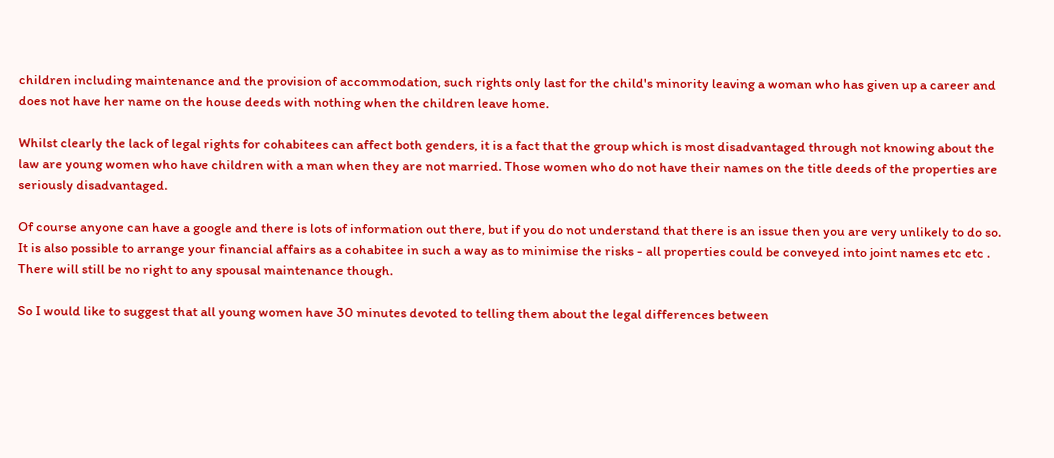children including maintenance and the provision of accommodation, such rights only last for the child's minority leaving a woman who has given up a career and does not have her name on the house deeds with nothing when the children leave home.

Whilst clearly the lack of legal rights for cohabitees can affect both genders, it is a fact that the group which is most disadvantaged through not knowing about the law are young women who have children with a man when they are not married. Those women who do not have their names on the title deeds of the properties are seriously disadvantaged.

Of course anyone can have a google and there is lots of information out there, but if you do not understand that there is an issue then you are very unlikely to do so. It is also possible to arrange your financial affairs as a cohabitee in such a way as to minimise the risks - all properties could be conveyed into joint names etc etc . There will still be no right to any spousal maintenance though.

So I would like to suggest that all young women have 30 minutes devoted to telling them about the legal differences between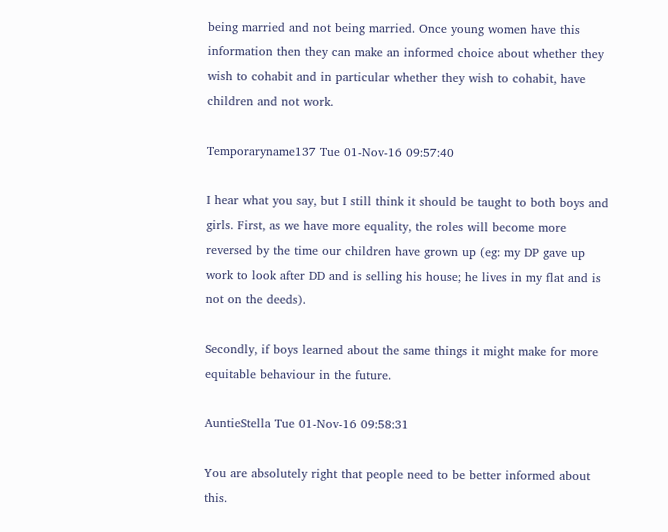being married and not being married. Once young women have this information then they can make an informed choice about whether they wish to cohabit and in particular whether they wish to cohabit, have children and not work.

Temporaryname137 Tue 01-Nov-16 09:57:40

I hear what you say, but I still think it should be taught to both boys and girls. First, as we have more equality, the roles will become more reversed by the time our children have grown up (eg: my DP gave up work to look after DD and is selling his house; he lives in my flat and is not on the deeds).

Secondly, if boys learned about the same things it might make for more equitable behaviour in the future.

AuntieStella Tue 01-Nov-16 09:58:31

You are absolutely right that people need to be better informed about this.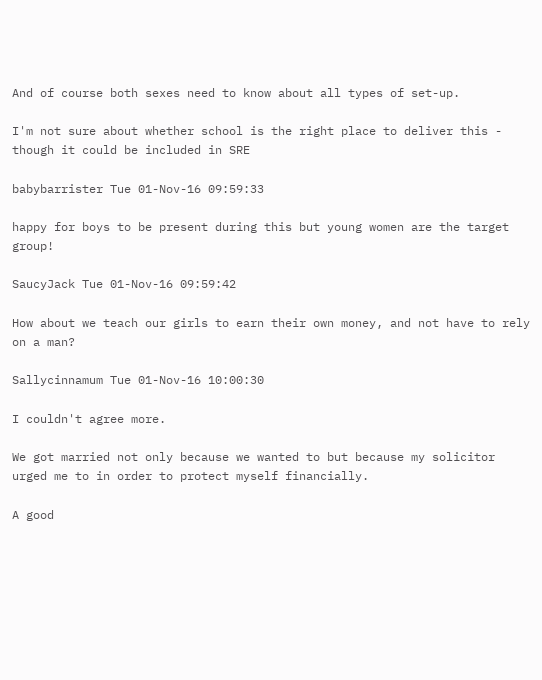And of course both sexes need to know about all types of set-up.

I'm not sure about whether school is the right place to deliver this - though it could be included in SRE

babybarrister Tue 01-Nov-16 09:59:33

happy for boys to be present during this but young women are the target group!

SaucyJack Tue 01-Nov-16 09:59:42

How about we teach our girls to earn their own money, and not have to rely on a man?

Sallycinnamum Tue 01-Nov-16 10:00:30

I couldn't agree more.

We got married not only because we wanted to but because my solicitor urged me to in order to protect myself financially.

A good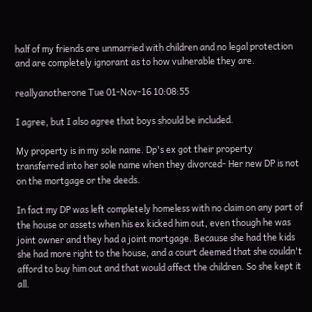half of my friends are unmarried with children and no legal protection and are completely ignorant as to how vulnerable they are.

reallyanotherone Tue 01-Nov-16 10:08:55

I agree, but I also agree that boys should be included.

My property is in my sole name. Dp's ex got their property transferred into her sole name when they divorced- Her new DP is not on the mortgage or the deeds.

In fact my DP was left completely homeless with no claim on any part of the house or assets when his ex kicked him out, even though he was joint owner and they had a joint mortgage. Because she had the kids she had more right to the house, and a court deemed that she couldn't afford to buy him out and that would affect the children. So she kept it all.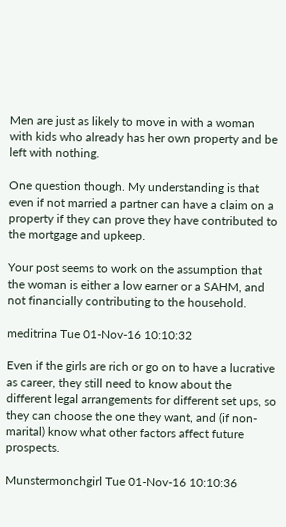Men are just as likely to move in with a woman with kids who already has her own property and be left with nothing.

One question though. My understanding is that even if not married a partner can have a claim on a property if they can prove they have contributed to the mortgage and upkeep.

Your post seems to work on the assumption that the woman is either a low earner or a SAHM, and not financially contributing to the household.

meditrina Tue 01-Nov-16 10:10:32

Even if the girls are rich or go on to have a lucrative as career, they still need to know about the different legal arrangements for different set ups, so they can choose the one they want, and (if non-marital) know what other factors affect future prospects.

Munstermonchgirl Tue 01-Nov-16 10:10:36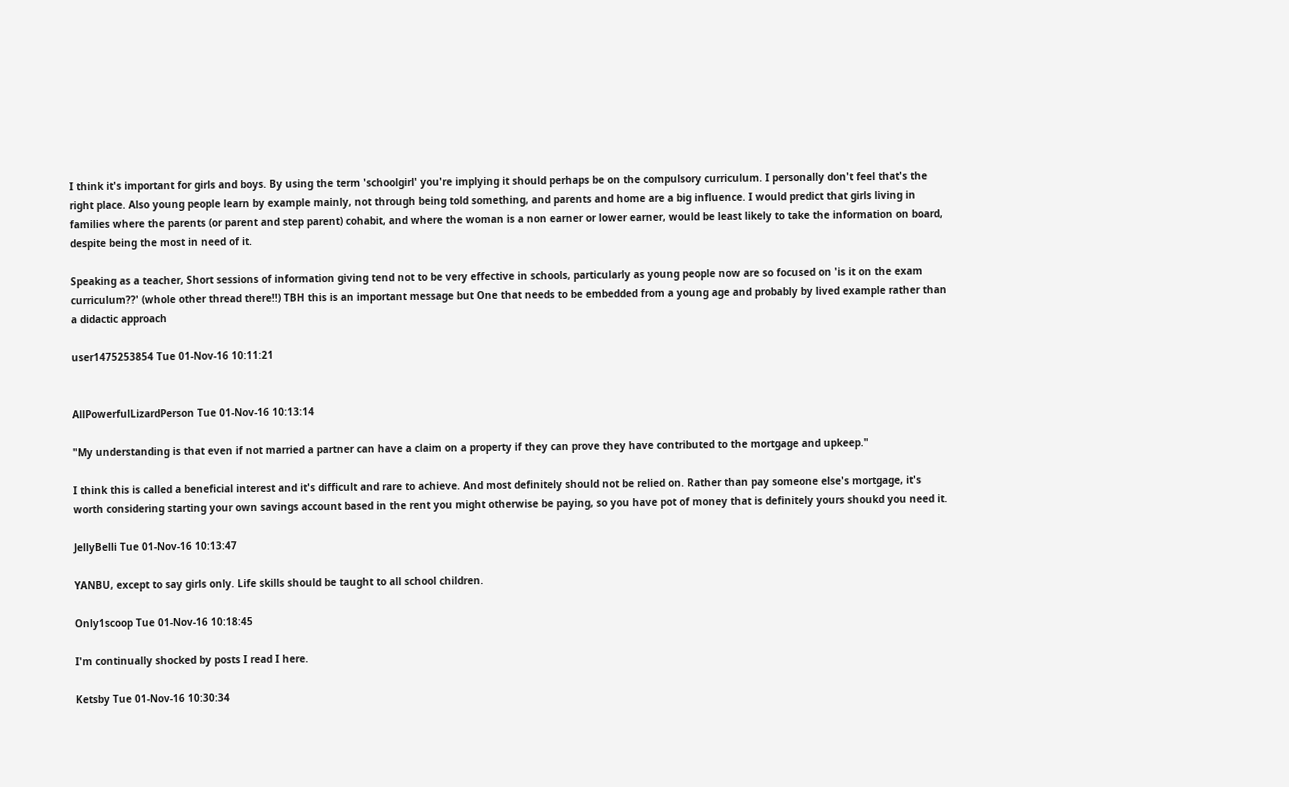I think it's important for girls and boys. By using the term 'schoolgirl' you're implying it should perhaps be on the compulsory curriculum. I personally don't feel that's the right place. Also young people learn by example mainly, not through being told something, and parents and home are a big influence. I would predict that girls living in families where the parents (or parent and step parent) cohabit, and where the woman is a non earner or lower earner, would be least likely to take the information on board, despite being the most in need of it.

Speaking as a teacher, Short sessions of information giving tend not to be very effective in schools, particularly as young people now are so focused on 'is it on the exam curriculum??' (whole other thread there!!) TBH this is an important message but One that needs to be embedded from a young age and probably by lived example rather than a didactic approach

user1475253854 Tue 01-Nov-16 10:11:21


AllPowerfulLizardPerson Tue 01-Nov-16 10:13:14

"My understanding is that even if not married a partner can have a claim on a property if they can prove they have contributed to the mortgage and upkeep."

I think this is called a beneficial interest and it's difficult and rare to achieve. And most definitely should not be relied on. Rather than pay someone else's mortgage, it's worth considering starting your own savings account based in the rent you might otherwise be paying, so you have pot of money that is definitely yours shoukd you need it.

JellyBelli Tue 01-Nov-16 10:13:47

YANBU, except to say girls only. Life skills should be taught to all school children.

Only1scoop Tue 01-Nov-16 10:18:45

I'm continually shocked by posts I read I here.

Ketsby Tue 01-Nov-16 10:30:34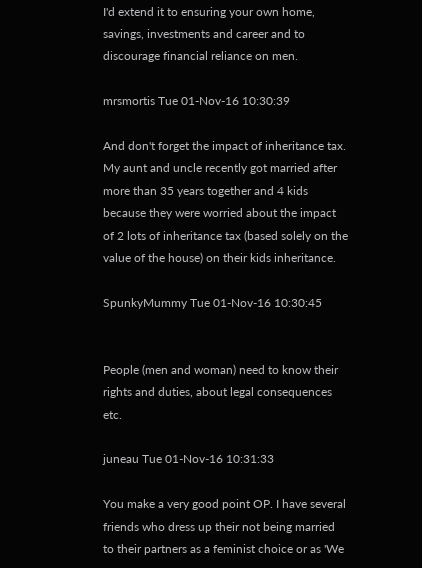I'd extend it to ensuring your own home, savings, investments and career and to discourage financial reliance on men.

mrsmortis Tue 01-Nov-16 10:30:39

And don't forget the impact of inheritance tax. My aunt and uncle recently got married after more than 35 years together and 4 kids because they were worried about the impact of 2 lots of inheritance tax (based solely on the value of the house) on their kids inheritance.

SpunkyMummy Tue 01-Nov-16 10:30:45


People (men and woman) need to know their rights and duties, about legal consequences etc.

juneau Tue 01-Nov-16 10:31:33

You make a very good point OP. I have several friends who dress up their not being married to their partners as a feminist choice or as 'We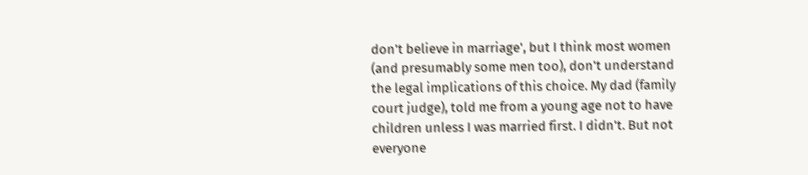don't believe in marriage', but I think most women (and presumably some men too), don't understand the legal implications of this choice. My dad (family court judge), told me from a young age not to have children unless I was married first. I didn't. But not everyone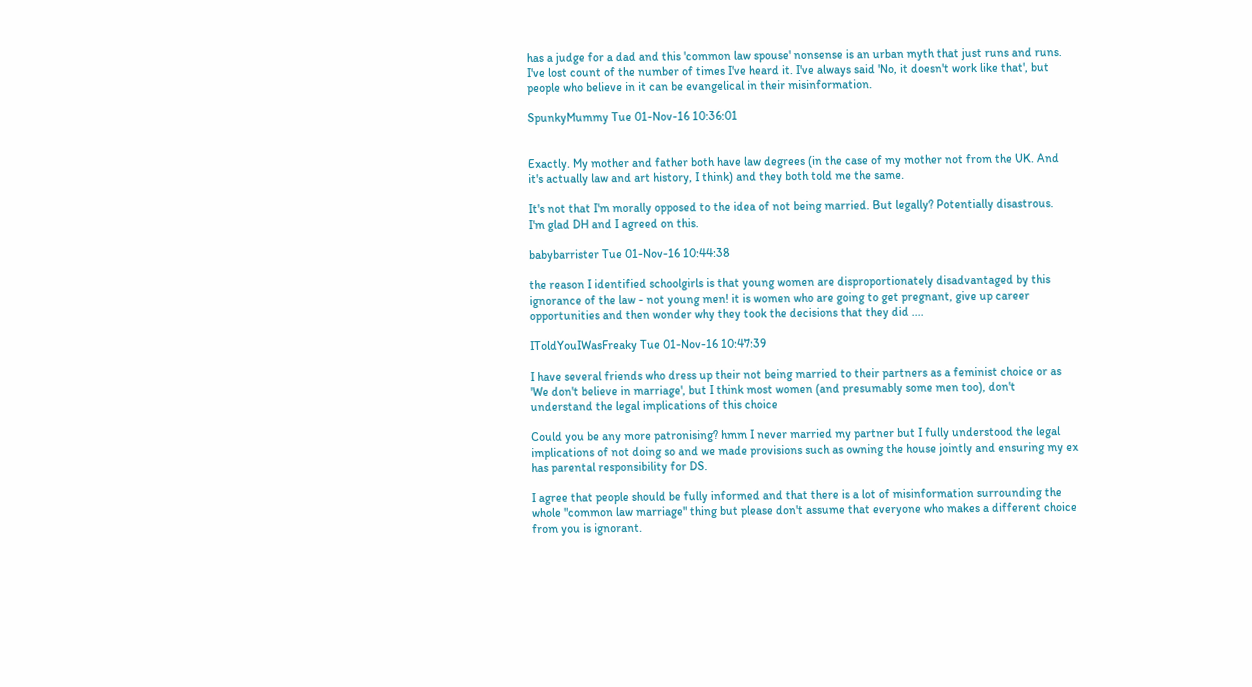has a judge for a dad and this 'common law spouse' nonsense is an urban myth that just runs and runs. I've lost count of the number of times I've heard it. I've always said 'No, it doesn't work like that', but people who believe in it can be evangelical in their misinformation.

SpunkyMummy Tue 01-Nov-16 10:36:01


Exactly. My mother and father both have law degrees (in the case of my mother not from the UK. And it's actually law and art history, I think) and they both told me the same.

It's not that I'm morally opposed to the idea of not being married. But legally? Potentially disastrous.
I'm glad DH and I agreed on this.

babybarrister Tue 01-Nov-16 10:44:38

the reason I identified schoolgirls is that young women are disproportionately disadvantaged by this ignorance of the law - not young men! it is women who are going to get pregnant, give up career opportunities and then wonder why they took the decisions that they did ....

IToldYouIWasFreaky Tue 01-Nov-16 10:47:39

I have several friends who dress up their not being married to their partners as a feminist choice or as 'We don't believe in marriage', but I think most women (and presumably some men too), don't understand the legal implications of this choice

Could you be any more patronising? hmm I never married my partner but I fully understood the legal implications of not doing so and we made provisions such as owning the house jointly and ensuring my ex has parental responsibility for DS.

I agree that people should be fully informed and that there is a lot of misinformation surrounding the whole "common law marriage" thing but please don't assume that everyone who makes a different choice from you is ignorant.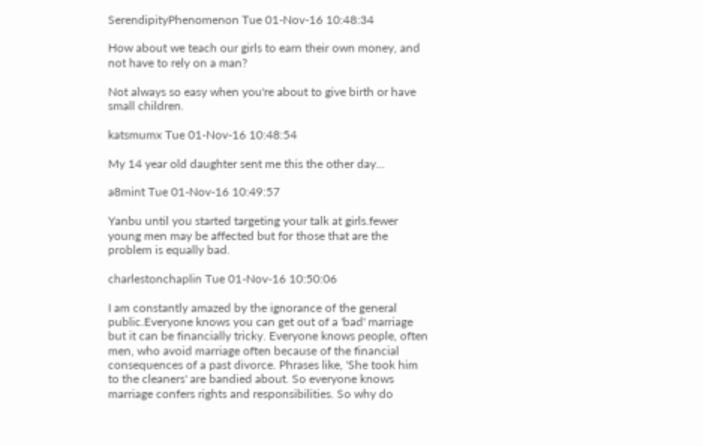SerendipityPhenomenon Tue 01-Nov-16 10:48:34

How about we teach our girls to earn their own money, and not have to rely on a man?

Not always so easy when you're about to give birth or have small children.

katsmumx Tue 01-Nov-16 10:48:54

My 14 year old daughter sent me this the other day...

a8mint Tue 01-Nov-16 10:49:57

Yanbu until you started targeting your talk at girls.fewer young men may be affected but for those that are the problem is equally bad.

charlestonchaplin Tue 01-Nov-16 10:50:06

I am constantly amazed by the ignorance of the general public.Everyone knows you can get out of a 'bad' marriage but it can be financially tricky. Everyone knows people, often men, who avoid marriage often because of the financial consequences of a past divorce. Phrases like, 'She took him to the cleaners' are bandied about. So everyone knows marriage confers rights and responsibilities. So why do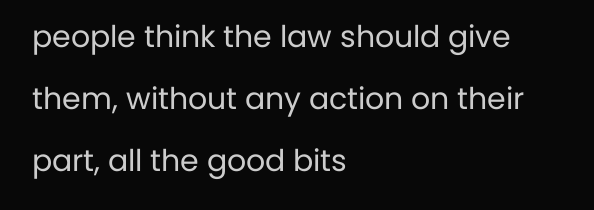people think the law should give them, without any action on their part, all the good bits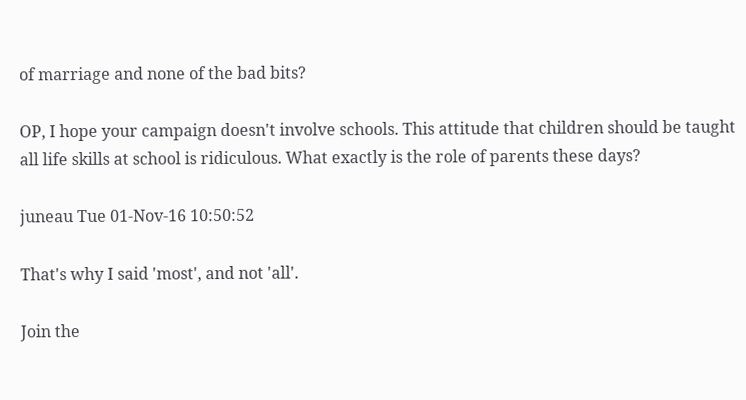of marriage and none of the bad bits?

OP, I hope your campaign doesn't involve schools. This attitude that children should be taught all life skills at school is ridiculous. What exactly is the role of parents these days?

juneau Tue 01-Nov-16 10:50:52

That's why I said 'most', and not 'all'.

Join the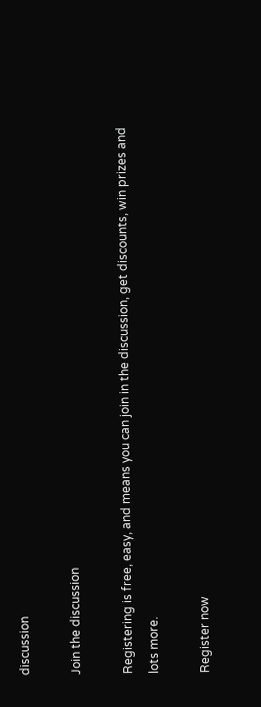discussion

Join the discussion

Registering is free, easy, and means you can join in the discussion, get discounts, win prizes and lots more.

Register now